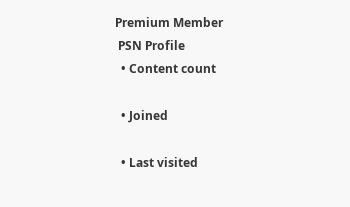Premium Member
 PSN Profile
  • Content count

  • Joined

  • Last visited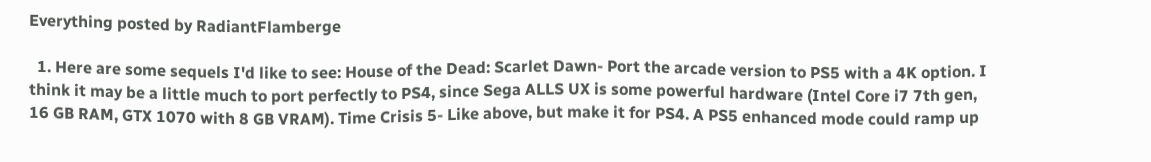Everything posted by RadiantFlamberge

  1. Here are some sequels I'd like to see: House of the Dead: Scarlet Dawn- Port the arcade version to PS5 with a 4K option. I think it may be a little much to port perfectly to PS4, since Sega ALLS UX is some powerful hardware (Intel Core i7 7th gen, 16 GB RAM, GTX 1070 with 8 GB VRAM). Time Crisis 5- Like above, but make it for PS4. A PS5 enhanced mode could ramp up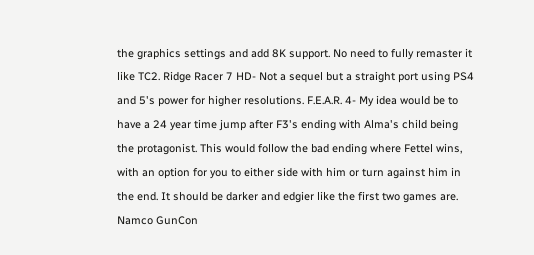the graphics settings and add 8K support. No need to fully remaster it like TC2. Ridge Racer 7 HD- Not a sequel but a straight port using PS4 and 5's power for higher resolutions. F.E.A.R. 4- My idea would be to have a 24 year time jump after F3's ending with Alma's child being the protagonist. This would follow the bad ending where Fettel wins, with an option for you to either side with him or turn against him in the end. It should be darker and edgier like the first two games are. Namco GunCon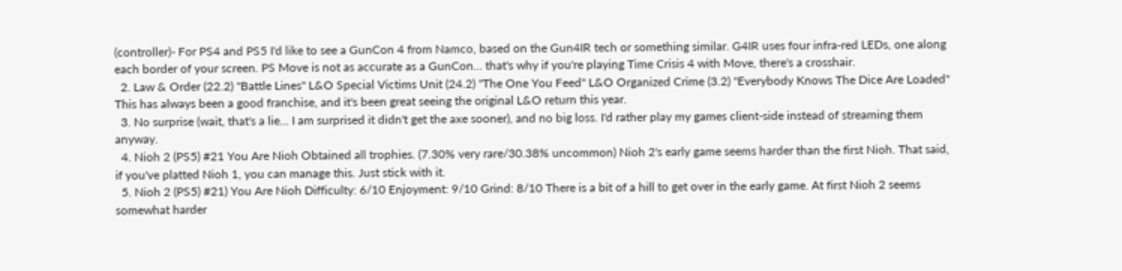(controller)- For PS4 and PS5 I'd like to see a GunCon 4 from Namco, based on the Gun4IR tech or something similar. G4IR uses four infra-red LEDs, one along each border of your screen. PS Move is not as accurate as a GunCon... that's why if you're playing Time Crisis 4 with Move, there's a crosshair.
  2. Law & Order (22.2) "Battle Lines" L&O Special Victims Unit (24.2) "The One You Feed" L&O Organized Crime (3.2) "Everybody Knows The Dice Are Loaded" This has always been a good franchise, and it's been great seeing the original L&O return this year.
  3. No surprise (wait, that's a lie... I am surprised it didn't get the axe sooner), and no big loss. I'd rather play my games client-side instead of streaming them anyway.
  4. Nioh 2 (PS5) #21 You Are Nioh Obtained all trophies. (7.30% very rare/30.38% uncommon) Nioh 2's early game seems harder than the first Nioh. That said, if you've platted Nioh 1, you can manage this. Just stick with it.
  5. Nioh 2 (PS5) #21) You Are Nioh Difficulty: 6/10 Enjoyment: 9/10 Grind: 8/10 There is a bit of a hill to get over in the early game. At first Nioh 2 seems somewhat harder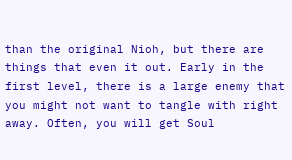than the original Nioh, but there are things that even it out. Early in the first level, there is a large enemy that you might not want to tangle with right away. Often, you will get Soul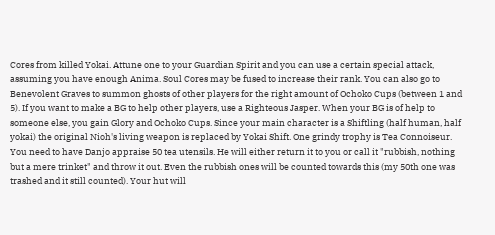Cores from killed Yokai. Attune one to your Guardian Spirit and you can use a certain special attack, assuming you have enough Anima. Soul Cores may be fused to increase their rank. You can also go to Benevolent Graves to summon ghosts of other players for the right amount of Ochoko Cups (between 1 and 5). If you want to make a BG to help other players, use a Righteous Jasper. When your BG is of help to someone else, you gain Glory and Ochoko Cups. Since your main character is a Shiftling (half human, half yokai) the original Nioh's living weapon is replaced by Yokai Shift. One grindy trophy is Tea Connoiseur. You need to have Danjo appraise 50 tea utensils. He will either return it to you or call it "rubbish, nothing but a mere trinket" and throw it out. Even the rubbish ones will be counted towards this (my 50th one was trashed and it still counted). Your hut will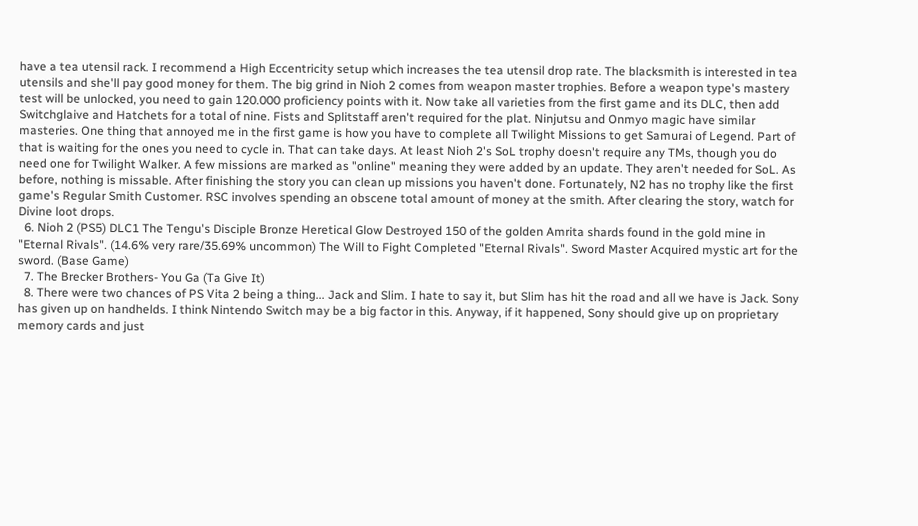have a tea utensil rack. I recommend a High Eccentricity setup which increases the tea utensil drop rate. The blacksmith is interested in tea utensils and she'll pay good money for them. The big grind in Nioh 2 comes from weapon master trophies. Before a weapon type's mastery test will be unlocked, you need to gain 120.000 proficiency points with it. Now take all varieties from the first game and its DLC, then add Switchglaive and Hatchets for a total of nine. Fists and Splitstaff aren't required for the plat. Ninjutsu and Onmyo magic have similar masteries. One thing that annoyed me in the first game is how you have to complete all Twilight Missions to get Samurai of Legend. Part of that is waiting for the ones you need to cycle in. That can take days. At least Nioh 2's SoL trophy doesn't require any TMs, though you do need one for Twilight Walker. A few missions are marked as "online" meaning they were added by an update. They aren't needed for SoL. As before, nothing is missable. After finishing the story you can clean up missions you haven't done. Fortunately, N2 has no trophy like the first game's Regular Smith Customer. RSC involves spending an obscene total amount of money at the smith. After clearing the story, watch for Divine loot drops.
  6. Nioh 2 (PS5) DLC1 The Tengu's Disciple Bronze Heretical Glow Destroyed 150 of the golden Amrita shards found in the gold mine in "Eternal Rivals". (14.6% very rare/35.69% uncommon) The Will to Fight Completed "Eternal Rivals". Sword Master Acquired mystic art for the sword. (Base Game)
  7. The Brecker Brothers- You Ga (Ta Give It)
  8. There were two chances of PS Vita 2 being a thing... Jack and Slim. I hate to say it, but Slim has hit the road and all we have is Jack. Sony has given up on handhelds. I think Nintendo Switch may be a big factor in this. Anyway, if it happened, Sony should give up on proprietary memory cards and just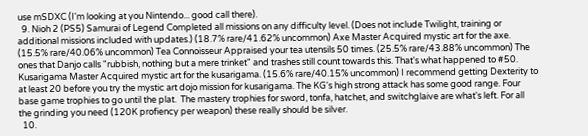use mSDXC (I'm looking at you Nintendo... good call there).
  9. Nioh 2 (PS5) Samurai of Legend Completed all missions on any difficulty level. (Does not include Twilight, training or additional missions included with updates.) (18.7% rare/41.62% uncommon) Axe Master Acquired mystic art for the axe. (15.5% rare/40.06% uncommon) Tea Connoisseur Appraised your tea utensils 50 times. (25.5% rare/43.88% uncommon) The ones that Danjo calls "rubbish, nothing but a mere trinket" and trashes still count towards this. That's what happened to #50. Kusarigama Master Acquired mystic art for the kusarigama. (15.6% rare/40.15% uncommon) I recommend getting Dexterity to at least 20 before you try the mystic art dojo mission for kusarigama. The KG's high strong attack has some good range. Four base game trophies to go until the plat.  The mastery trophies for sword, tonfa, hatchet, and switchglaive are what's left. For all the grinding you need (120K profiency per weapon) these really should be silver.
  10.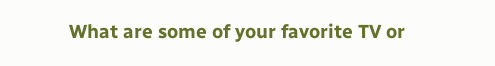What are some of your favorite TV or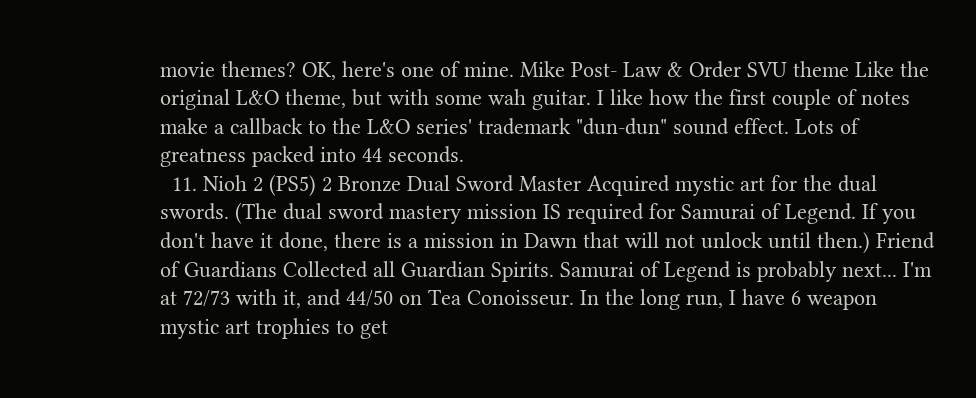movie themes? OK, here's one of mine. Mike Post- Law & Order SVU theme Like the original L&O theme, but with some wah guitar. I like how the first couple of notes make a callback to the L&O series' trademark "dun-dun" sound effect. Lots of greatness packed into 44 seconds.
  11. Nioh 2 (PS5) 2 Bronze Dual Sword Master Acquired mystic art for the dual swords. (The dual sword mastery mission IS required for Samurai of Legend. If you don't have it done, there is a mission in Dawn that will not unlock until then.) Friend of Guardians Collected all Guardian Spirits. Samurai of Legend is probably next... I'm at 72/73 with it, and 44/50 on Tea Conoisseur. In the long run, I have 6 weapon mystic art trophies to get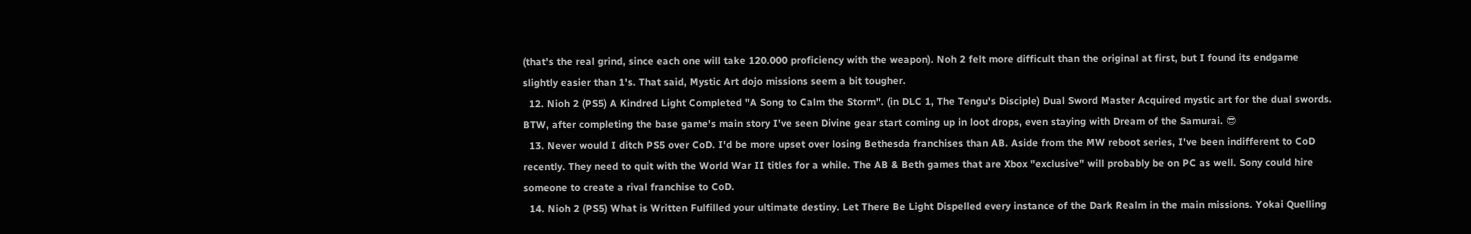(that's the real grind, since each one will take 120.000 proficiency with the weapon). Noh 2 felt more difficult than the original at first, but I found its endgame slightly easier than 1's. That said, Mystic Art dojo missions seem a bit tougher.
  12. Nioh 2 (PS5) A Kindred Light Completed "A Song to Calm the Storm". (in DLC 1, The Tengu's Disciple) Dual Sword Master Acquired mystic art for the dual swords. BTW, after completing the base game's main story I've seen Divine gear start coming up in loot drops, even staying with Dream of the Samurai. 😎
  13. Never would I ditch PS5 over CoD. I'd be more upset over losing Bethesda franchises than AB. Aside from the MW reboot series, I've been indifferent to CoD recently. They need to quit with the World War II titles for a while. The AB & Beth games that are Xbox "exclusive" will probably be on PC as well. Sony could hire someone to create a rival franchise to CoD.
  14. Nioh 2 (PS5) What is Written Fulfilled your ultimate destiny. Let There Be Light Dispelled every instance of the Dark Realm in the main missions. Yokai Quelling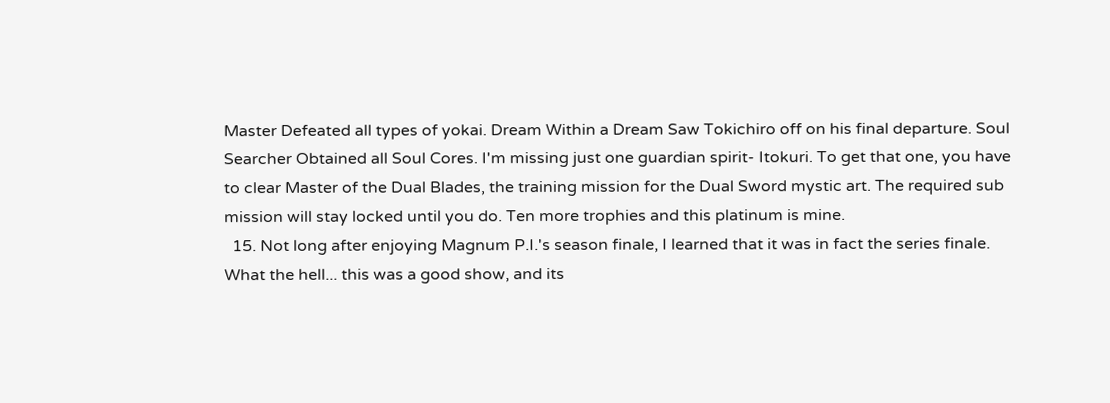Master Defeated all types of yokai. Dream Within a Dream Saw Tokichiro off on his final departure. Soul Searcher Obtained all Soul Cores. I'm missing just one guardian spirit- Itokuri. To get that one, you have to clear Master of the Dual Blades, the training mission for the Dual Sword mystic art. The required sub mission will stay locked until you do. Ten more trophies and this platinum is mine.
  15. Not long after enjoying Magnum P.I.'s season finale, I learned that it was in fact the series finale. What the hell... this was a good show, and its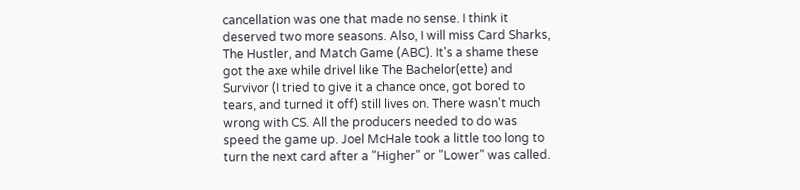cancellation was one that made no sense. I think it deserved two more seasons. Also, I will miss Card Sharks, The Hustler, and Match Game (ABC). It's a shame these got the axe while drivel like The Bachelor(ette) and Survivor (I tried to give it a chance once, got bored to tears, and turned it off) still lives on. There wasn't much wrong with CS. All the producers needed to do was speed the game up. Joel McHale took a little too long to turn the next card after a "Higher" or "Lower" was called.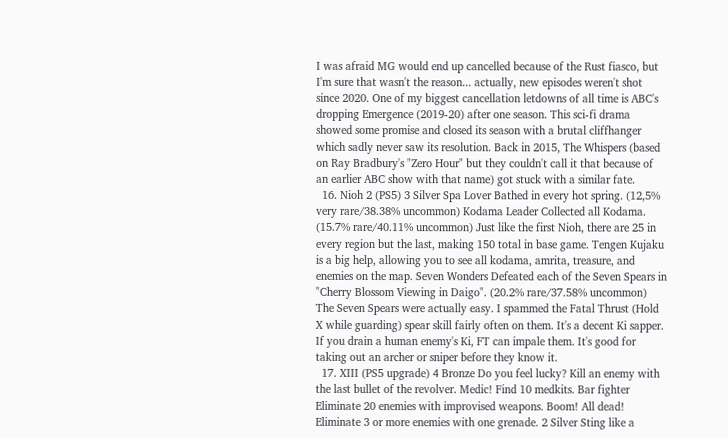I was afraid MG would end up cancelled because of the Rust fiasco, but I'm sure that wasn't the reason... actually, new episodes weren't shot since 2020. One of my biggest cancellation letdowns of all time is ABC's dropping Emergence (2019-20) after one season. This sci-fi drama showed some promise and closed its season with a brutal cliffhanger which sadly never saw its resolution. Back in 2015, The Whispers (based on Ray Bradbury's "Zero Hour" but they couldn't call it that because of an earlier ABC show with that name) got stuck with a similar fate.
  16. Nioh 2 (PS5) 3 Silver Spa Lover Bathed in every hot spring. (12,5% very rare/38.38% uncommon) Kodama Leader Collected all Kodama. (15.7% rare/40.11% uncommon) Just like the first Nioh, there are 25 in every region but the last, making 150 total in base game. Tengen Kujaku is a big help, allowing you to see all kodama, amrita, treasure, and enemies on the map. Seven Wonders Defeated each of the Seven Spears in "Cherry Blossom Viewing in Daigo". (20.2% rare/37.58% uncommon) The Seven Spears were actually easy. I spammed the Fatal Thrust (Hold X while guarding) spear skill fairly often on them. It's a decent Ki sapper. If you drain a human enemy's Ki, FT can impale them. It's good for taking out an archer or sniper before they know it.
  17. XIII (PS5 upgrade) 4 Bronze Do you feel lucky? Kill an enemy with the last bullet of the revolver. Medic! Find 10 medkits. Bar fighter Eliminate 20 enemies with improvised weapons. Boom! All dead! Eliminate 3 or more enemies with one grenade. 2 Silver Sting like a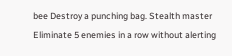bee Destroy a punching bag. Stealth master Eliminate 5 enemies in a row without alerting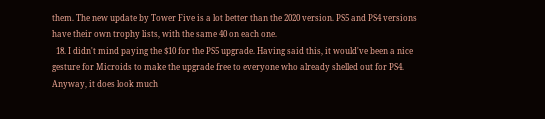them. The new update by Tower Five is a lot better than the 2020 version. PS5 and PS4 versions have their own trophy lists, with the same 40 on each one.
  18. I didn't mind paying the $10 for the PS5 upgrade. Having said this, it would've been a nice gesture for Microids to make the upgrade free to everyone who already shelled out for PS4. Anyway, it does look much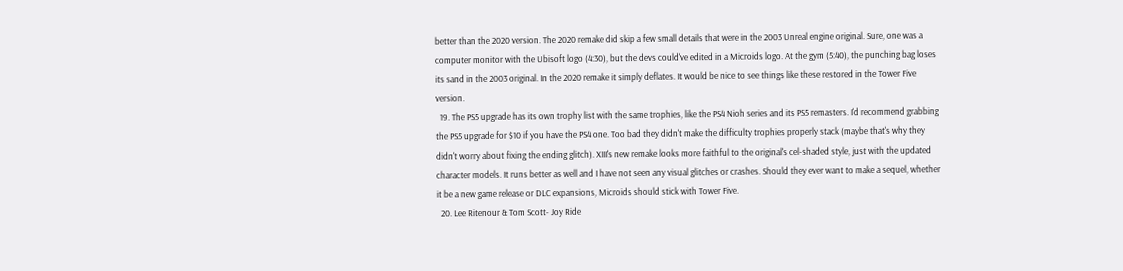better than the 2020 version. The 2020 remake did skip a few small details that were in the 2003 Unreal engine original. Sure, one was a computer monitor with the Ubisoft logo (4:30), but the devs could've edited in a Microids logo. At the gym (5:40), the punching bag loses its sand in the 2003 original. In the 2020 remake it simply deflates. It would be nice to see things like these restored in the Tower Five version.
  19. The PS5 upgrade has its own trophy list with the same trophies, like the PS4 Nioh series and its PS5 remasters. I'd recommend grabbing the PS5 upgrade for $10 if you have the PS4 one. Too bad they didn't make the difficulty trophies properly stack (maybe that's why they didn't worry about fixing the ending glitch). XIII's new remake looks more faithful to the original's cel-shaded style, just with the updated character models. It runs better as well and I have not seen any visual glitches or crashes. Should they ever want to make a sequel, whether it be a new game release or DLC expansions, Microids should stick with Tower Five.
  20. Lee Ritenour & Tom Scott- Joy Ride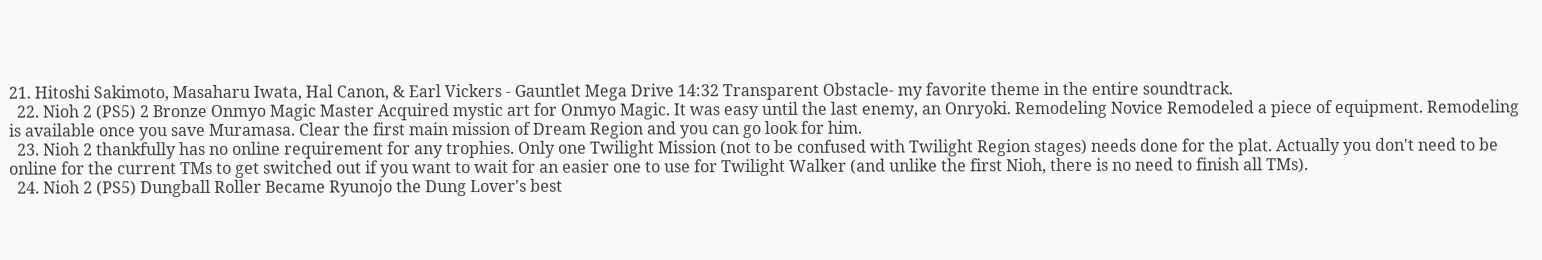21. Hitoshi Sakimoto, Masaharu Iwata, Hal Canon, & Earl Vickers - Gauntlet Mega Drive 14:32 Transparent Obstacle- my favorite theme in the entire soundtrack.
  22. Nioh 2 (PS5) 2 Bronze Onmyo Magic Master Acquired mystic art for Onmyo Magic. It was easy until the last enemy, an Onryoki. Remodeling Novice Remodeled a piece of equipment. Remodeling is available once you save Muramasa. Clear the first main mission of Dream Region and you can go look for him.
  23. Nioh 2 thankfully has no online requirement for any trophies. Only one Twilight Mission (not to be confused with Twilight Region stages) needs done for the plat. Actually you don't need to be online for the current TMs to get switched out if you want to wait for an easier one to use for Twilight Walker (and unlike the first Nioh, there is no need to finish all TMs).
  24. Nioh 2 (PS5) Dungball Roller Became Ryunojo the Dung Lover's best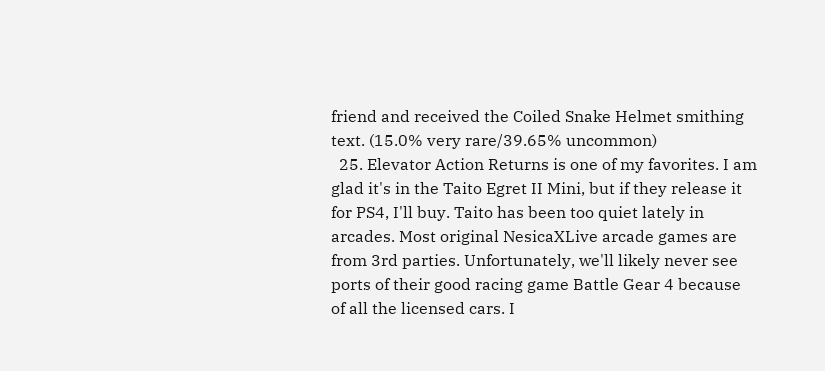friend and received the Coiled Snake Helmet smithing text. (15.0% very rare/39.65% uncommon)
  25. Elevator Action Returns is one of my favorites. I am glad it's in the Taito Egret II Mini, but if they release it for PS4, I'll buy. Taito has been too quiet lately in arcades. Most original NesicaXLive arcade games are from 3rd parties. Unfortunately, we'll likely never see ports of their good racing game Battle Gear 4 because of all the licensed cars. I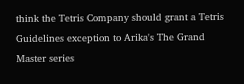think the Tetris Company should grant a Tetris Guidelines exception to Arika's The Grand Master series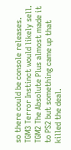so there could be console releases. TGM3 Terror Instinct would likely sell. TGM2 The Absolute Plus almost made it to PS2 but something came up that killed the deal.